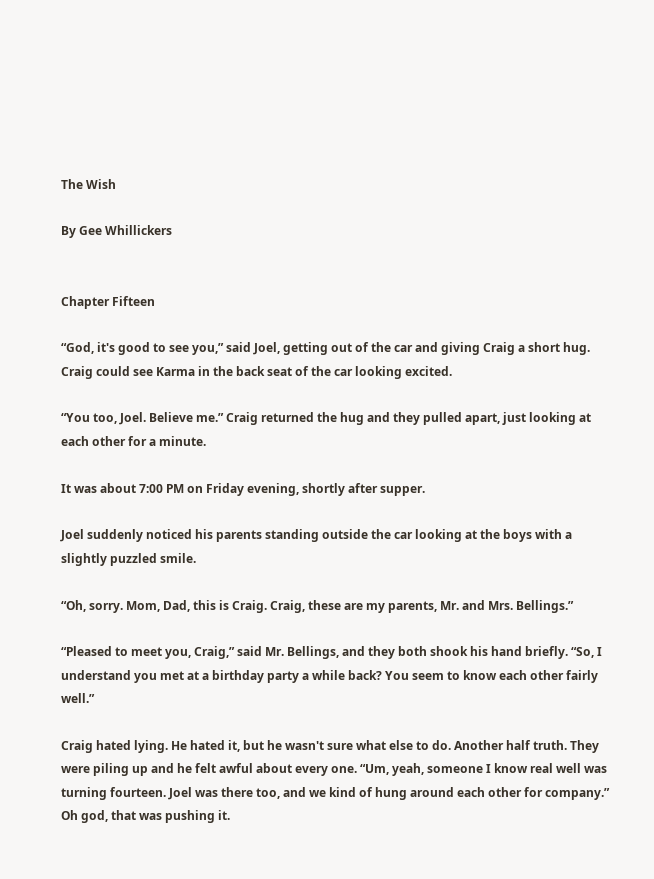The Wish

By Gee Whillickers


Chapter Fifteen

“God, it's good to see you,” said Joel, getting out of the car and giving Craig a short hug. Craig could see Karma in the back seat of the car looking excited.

“You too, Joel. Believe me.” Craig returned the hug and they pulled apart, just looking at each other for a minute.

It was about 7:00 PM on Friday evening, shortly after supper.

Joel suddenly noticed his parents standing outside the car looking at the boys with a slightly puzzled smile.

“Oh, sorry. Mom, Dad, this is Craig. Craig, these are my parents, Mr. and Mrs. Bellings.”

“Pleased to meet you, Craig,” said Mr. Bellings, and they both shook his hand briefly. “So, I understand you met at a birthday party a while back? You seem to know each other fairly well.”

Craig hated lying. He hated it, but he wasn't sure what else to do. Another half truth. They were piling up and he felt awful about every one. “Um, yeah, someone I know real well was turning fourteen. Joel was there too, and we kind of hung around each other for company.” Oh god, that was pushing it.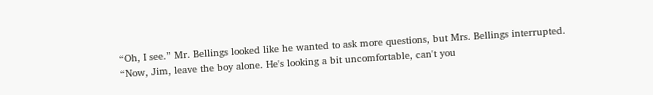“Oh, I see.” Mr. Bellings looked like he wanted to ask more questions, but Mrs. Bellings interrupted. “Now, Jim, leave the boy alone. He's looking a bit uncomfortable, can't you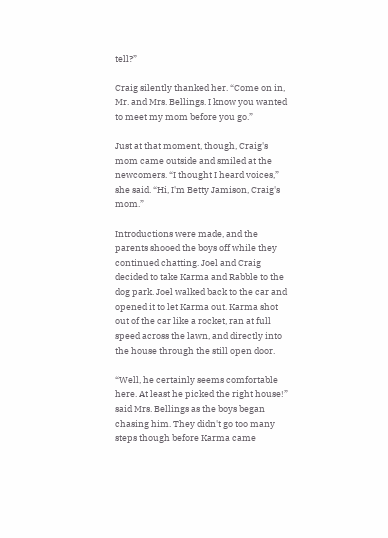tell?”

Craig silently thanked her. “Come on in, Mr. and Mrs. Bellings. I know you wanted to meet my mom before you go.”

Just at that moment, though, Craig's mom came outside and smiled at the newcomers. “I thought I heard voices,” she said. “Hi, I'm Betty Jamison, Craig's mom.”

Introductions were made, and the parents shooed the boys off while they continued chatting. Joel and Craig decided to take Karma and Rabble to the dog park. Joel walked back to the car and opened it to let Karma out. Karma shot out of the car like a rocket, ran at full speed across the lawn, and directly into the house through the still open door.

“Well, he certainly seems comfortable here. At least he picked the right house!” said Mrs. Bellings as the boys began chasing him. They didn't go too many steps though before Karma came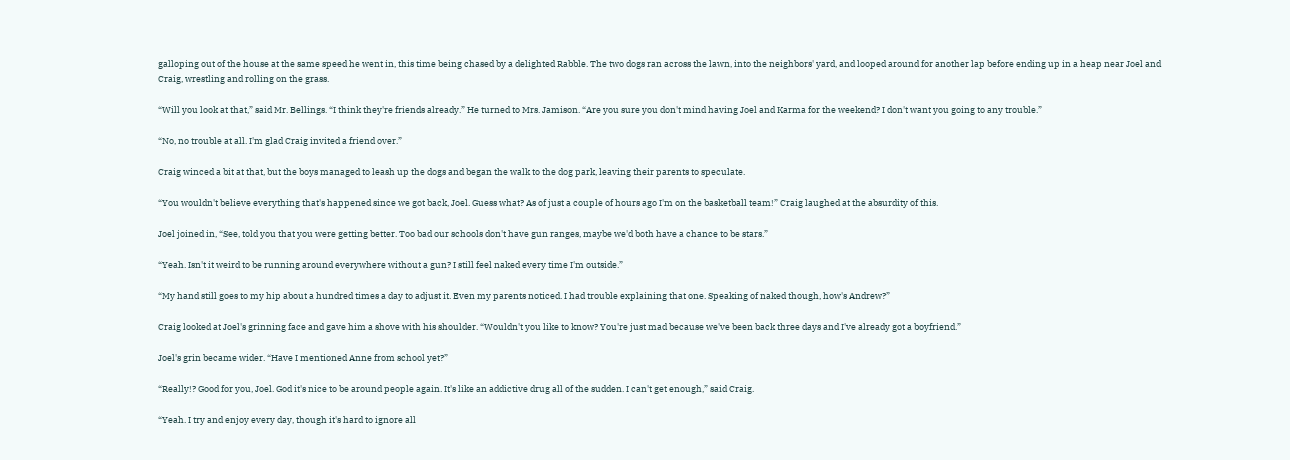galloping out of the house at the same speed he went in, this time being chased by a delighted Rabble. The two dogs ran across the lawn, into the neighbors' yard, and looped around for another lap before ending up in a heap near Joel and Craig, wrestling and rolling on the grass.

“Will you look at that,” said Mr. Bellings. “I think they're friends already.” He turned to Mrs. Jamison. “Are you sure you don't mind having Joel and Karma for the weekend? I don't want you going to any trouble.”

“No, no trouble at all. I'm glad Craig invited a friend over.”

Craig winced a bit at that, but the boys managed to leash up the dogs and began the walk to the dog park, leaving their parents to speculate.

“You wouldn't believe everything that's happened since we got back, Joel. Guess what? As of just a couple of hours ago I'm on the basketball team!” Craig laughed at the absurdity of this.

Joel joined in, “See, told you that you were getting better. Too bad our schools don't have gun ranges, maybe we'd both have a chance to be stars.”

“Yeah. Isn't it weird to be running around everywhere without a gun? I still feel naked every time I'm outside.”

“My hand still goes to my hip about a hundred times a day to adjust it. Even my parents noticed. I had trouble explaining that one. Speaking of naked though, how's Andrew?”

Craig looked at Joel's grinning face and gave him a shove with his shoulder. “Wouldn't you like to know? You're just mad because we've been back three days and I've already got a boyfriend.”

Joel's grin became wider. “Have I mentioned Anne from school yet?”

“Really!? Good for you, Joel. God it's nice to be around people again. It's like an addictive drug all of the sudden. I can't get enough,” said Craig.

“Yeah. I try and enjoy every day, though it's hard to ignore all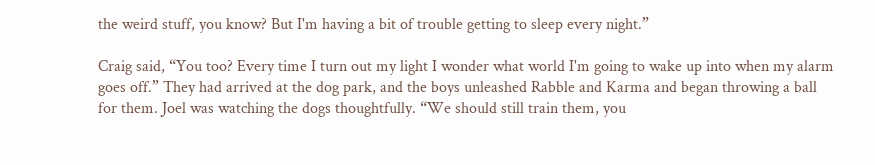the weird stuff, you know? But I'm having a bit of trouble getting to sleep every night.”

Craig said, “You too? Every time I turn out my light I wonder what world I'm going to wake up into when my alarm goes off.” They had arrived at the dog park, and the boys unleashed Rabble and Karma and began throwing a ball for them. Joel was watching the dogs thoughtfully. “We should still train them, you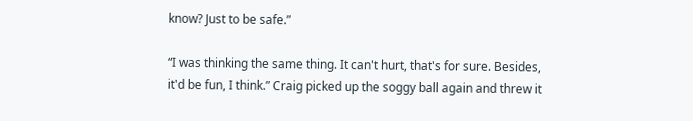know? Just to be safe.”

“I was thinking the same thing. It can't hurt, that's for sure. Besides, it'd be fun, I think.” Craig picked up the soggy ball again and threw it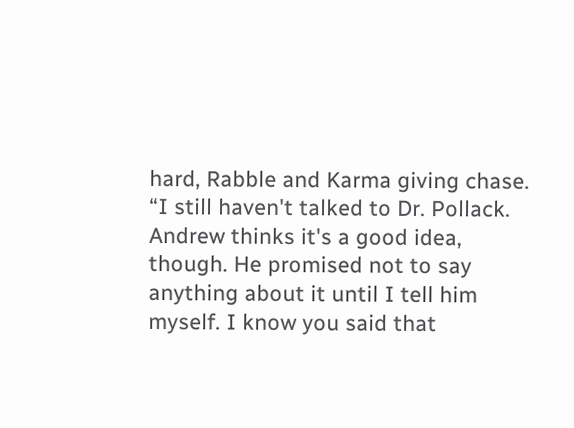hard, Rabble and Karma giving chase. “I still haven't talked to Dr. Pollack. Andrew thinks it's a good idea, though. He promised not to say anything about it until I tell him myself. I know you said that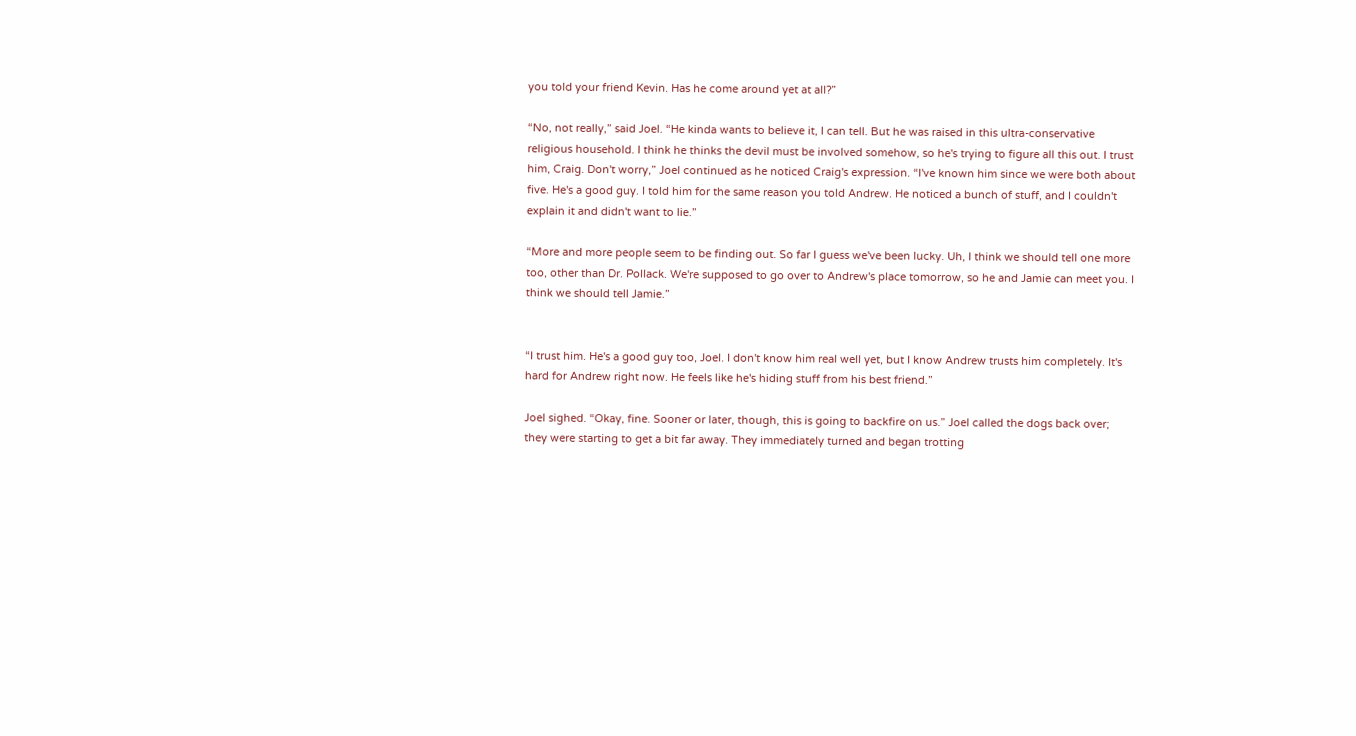you told your friend Kevin. Has he come around yet at all?”

“No, not really,” said Joel. “He kinda wants to believe it, I can tell. But he was raised in this ultra-conservative religious household. I think he thinks the devil must be involved somehow, so he's trying to figure all this out. I trust him, Craig. Don't worry,” Joel continued as he noticed Craig's expression. “I've known him since we were both about five. He's a good guy. I told him for the same reason you told Andrew. He noticed a bunch of stuff, and I couldn't explain it and didn't want to lie.”

“More and more people seem to be finding out. So far I guess we've been lucky. Uh, I think we should tell one more too, other than Dr. Pollack. We're supposed to go over to Andrew's place tomorrow, so he and Jamie can meet you. I think we should tell Jamie.”


“I trust him. He's a good guy too, Joel. I don't know him real well yet, but I know Andrew trusts him completely. It's hard for Andrew right now. He feels like he's hiding stuff from his best friend.”

Joel sighed. “Okay, fine. Sooner or later, though, this is going to backfire on us.” Joel called the dogs back over; they were starting to get a bit far away. They immediately turned and began trotting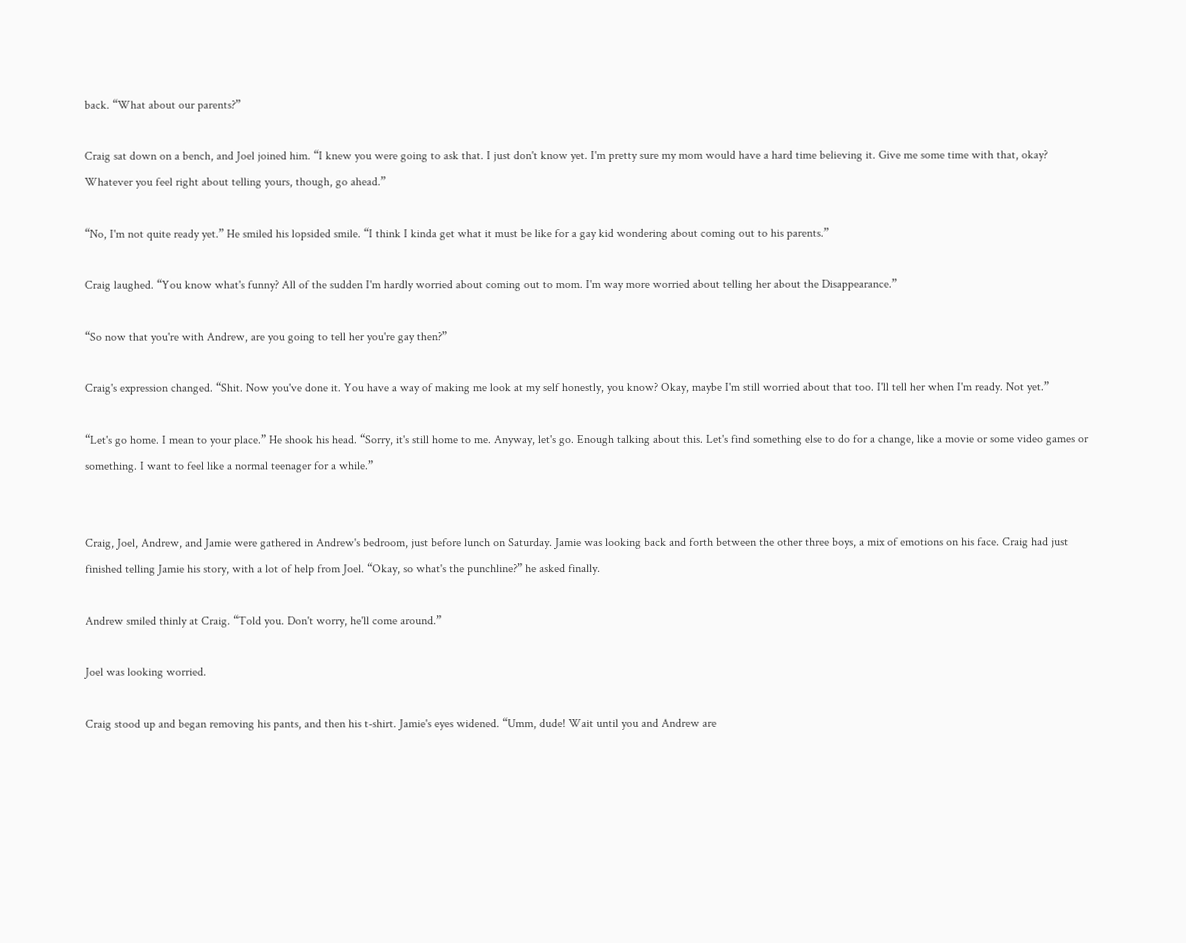back. “What about our parents?”

Craig sat down on a bench, and Joel joined him. “I knew you were going to ask that. I just don't know yet. I'm pretty sure my mom would have a hard time believing it. Give me some time with that, okay? Whatever you feel right about telling yours, though, go ahead.”

“No, I'm not quite ready yet.” He smiled his lopsided smile. “I think I kinda get what it must be like for a gay kid wondering about coming out to his parents.”

Craig laughed. “You know what's funny? All of the sudden I'm hardly worried about coming out to mom. I'm way more worried about telling her about the Disappearance.”

“So now that you're with Andrew, are you going to tell her you're gay then?”

Craig's expression changed. “Shit. Now you've done it. You have a way of making me look at my self honestly, you know? Okay, maybe I'm still worried about that too. I'll tell her when I'm ready. Not yet.”

“Let's go home. I mean to your place.” He shook his head. “Sorry, it's still home to me. Anyway, let's go. Enough talking about this. Let's find something else to do for a change, like a movie or some video games or something. I want to feel like a normal teenager for a while.”


Craig, Joel, Andrew, and Jamie were gathered in Andrew's bedroom, just before lunch on Saturday. Jamie was looking back and forth between the other three boys, a mix of emotions on his face. Craig had just finished telling Jamie his story, with a lot of help from Joel. “Okay, so what's the punchline?” he asked finally.

Andrew smiled thinly at Craig. “Told you. Don't worry, he'll come around.”

Joel was looking worried.

Craig stood up and began removing his pants, and then his t-shirt. Jamie's eyes widened. “Umm, dude! Wait until you and Andrew are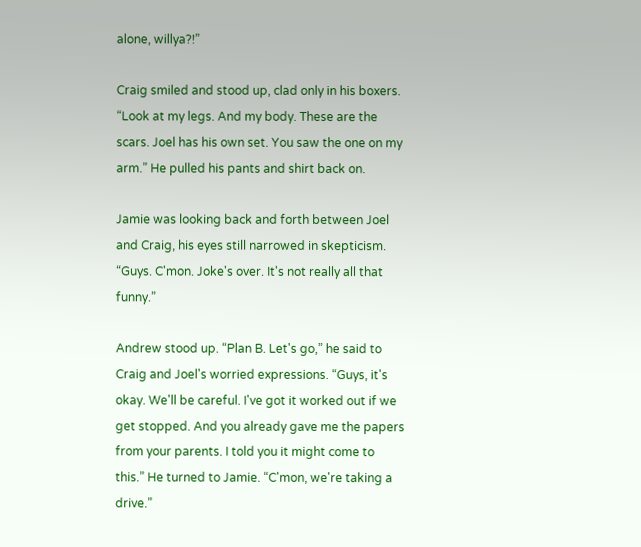alone, willya?!”

Craig smiled and stood up, clad only in his boxers. “Look at my legs. And my body. These are the scars. Joel has his own set. You saw the one on my arm.” He pulled his pants and shirt back on.

Jamie was looking back and forth between Joel and Craig, his eyes still narrowed in skepticism. “Guys. C'mon. Joke's over. It's not really all that funny.”

Andrew stood up. “Plan B. Let's go,” he said to Craig and Joel's worried expressions. “Guys, it's okay. We'll be careful. I've got it worked out if we get stopped. And you already gave me the papers from your parents. I told you it might come to this.” He turned to Jamie. “C'mon, we're taking a drive.”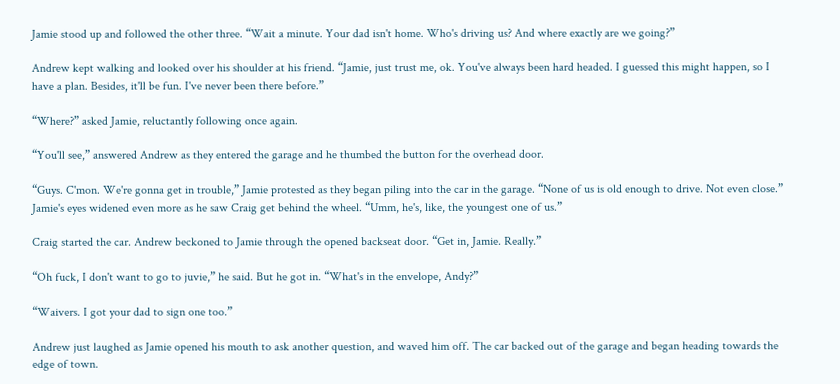Jamie stood up and followed the other three. “Wait a minute. Your dad isn't home. Who's driving us? And where exactly are we going?”

Andrew kept walking and looked over his shoulder at his friend. “Jamie, just trust me, ok. You've always been hard headed. I guessed this might happen, so I have a plan. Besides, it'll be fun. I've never been there before.”

“Where?” asked Jamie, reluctantly following once again.

“You'll see,” answered Andrew as they entered the garage and he thumbed the button for the overhead door.

“Guys. C'mon. We're gonna get in trouble,” Jamie protested as they began piling into the car in the garage. “None of us is old enough to drive. Not even close.” Jamie's eyes widened even more as he saw Craig get behind the wheel. “Umm, he's, like, the youngest one of us.”

Craig started the car. Andrew beckoned to Jamie through the opened backseat door. “Get in, Jamie. Really.”

“Oh fuck, I don't want to go to juvie,” he said. But he got in. “What's in the envelope, Andy?”

“Waivers. I got your dad to sign one too.”

Andrew just laughed as Jamie opened his mouth to ask another question, and waved him off. The car backed out of the garage and began heading towards the edge of town.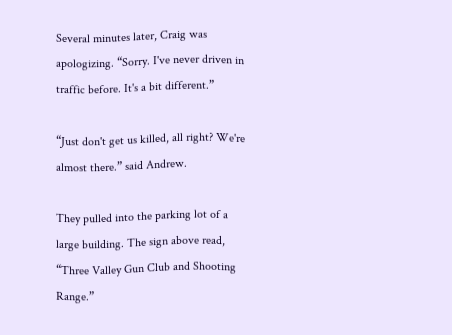Several minutes later, Craig was apologizing. “Sorry. I've never driven in traffic before. It's a bit different.”

“Just don't get us killed, all right? We're almost there.” said Andrew.

They pulled into the parking lot of a large building. The sign above read, “Three Valley Gun Club and Shooting Range.”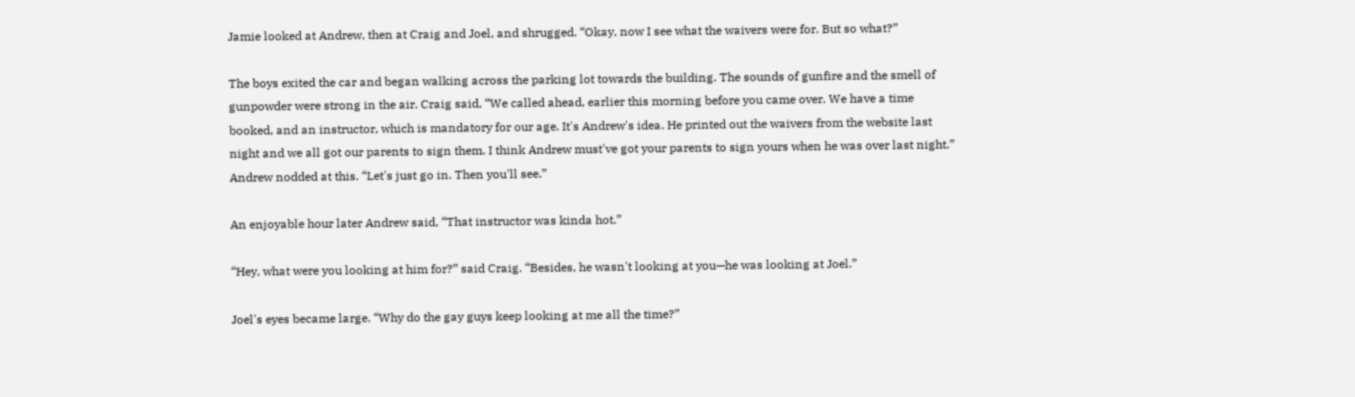Jamie looked at Andrew, then at Craig and Joel, and shrugged. “Okay, now I see what the waivers were for. But so what?”

The boys exited the car and began walking across the parking lot towards the building. The sounds of gunfire and the smell of gunpowder were strong in the air. Craig said, “We called ahead, earlier this morning before you came over. We have a time booked, and an instructor, which is mandatory for our age. It's Andrew's idea. He printed out the waivers from the website last night and we all got our parents to sign them. I think Andrew must've got your parents to sign yours when he was over last night.” Andrew nodded at this. “Let's just go in. Then you'll see.”

An enjoyable hour later Andrew said, “That instructor was kinda hot.”

“Hey, what were you looking at him for?” said Craig. “Besides, he wasn't looking at you—he was looking at Joel.”

Joel's eyes became large. “Why do the gay guys keep looking at me all the time?”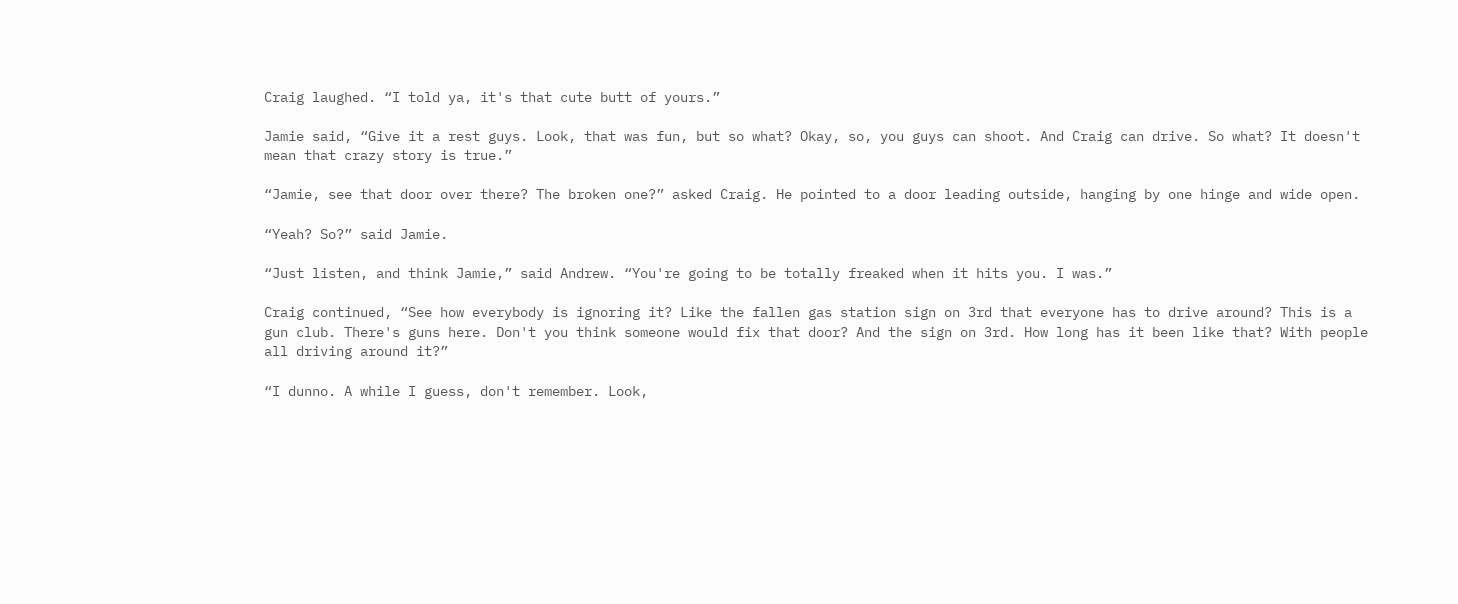Craig laughed. “I told ya, it's that cute butt of yours.”

Jamie said, “Give it a rest guys. Look, that was fun, but so what? Okay, so, you guys can shoot. And Craig can drive. So what? It doesn't mean that crazy story is true.”

“Jamie, see that door over there? The broken one?” asked Craig. He pointed to a door leading outside, hanging by one hinge and wide open.

“Yeah? So?” said Jamie.

“Just listen, and think Jamie,” said Andrew. “You're going to be totally freaked when it hits you. I was.”

Craig continued, “See how everybody is ignoring it? Like the fallen gas station sign on 3rd that everyone has to drive around? This is a gun club. There's guns here. Don't you think someone would fix that door? And the sign on 3rd. How long has it been like that? With people all driving around it?”

“I dunno. A while I guess, don't remember. Look,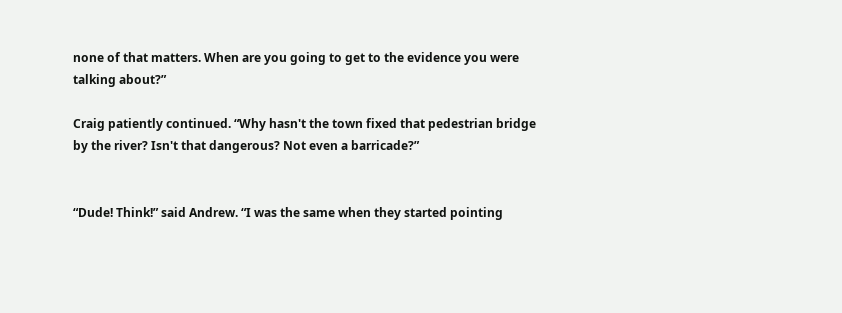none of that matters. When are you going to get to the evidence you were talking about?”

Craig patiently continued. “Why hasn't the town fixed that pedestrian bridge by the river? Isn't that dangerous? Not even a barricade?”


“Dude! Think!” said Andrew. “I was the same when they started pointing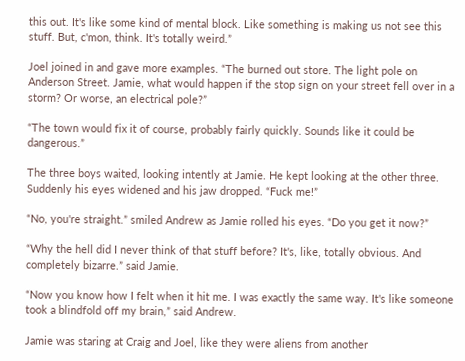this out. It's like some kind of mental block. Like something is making us not see this stuff. But, c'mon, think. It's totally weird.”

Joel joined in and gave more examples. “The burned out store. The light pole on Anderson Street. Jamie, what would happen if the stop sign on your street fell over in a storm? Or worse, an electrical pole?”

“The town would fix it of course, probably fairly quickly. Sounds like it could be dangerous.”

The three boys waited, looking intently at Jamie. He kept looking at the other three. Suddenly his eyes widened and his jaw dropped. “Fuck me!”

“No, you're straight.” smiled Andrew as Jamie rolled his eyes. “Do you get it now?”

“Why the hell did I never think of that stuff before? It's, like, totally obvious. And completely bizarre.” said Jamie.

“Now you know how I felt when it hit me. I was exactly the same way. It's like someone took a blindfold off my brain,” said Andrew.

Jamie was staring at Craig and Joel, like they were aliens from another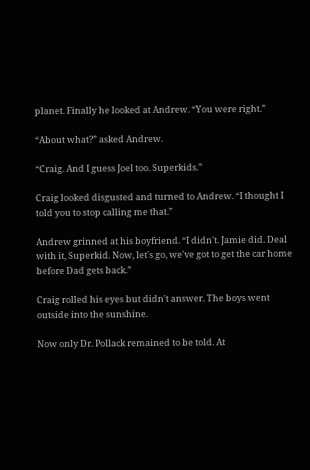planet. Finally he looked at Andrew. “You were right.”

“About what?” asked Andrew.

“Craig. And I guess Joel too. Superkids.”

Craig looked disgusted and turned to Andrew. “I thought I told you to stop calling me that.”

Andrew grinned at his boyfriend. “I didn't. Jamie did. Deal with it, Superkid. Now, let's go, we've got to get the car home before Dad gets back.”

Craig rolled his eyes but didn't answer. The boys went outside into the sunshine.

Now only Dr. Pollack remained to be told. At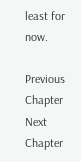least for now.

Previous Chapter
Next Chapter